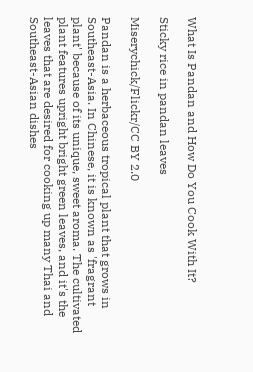What Is Pandan and How Do You Cook With It?

Sticky rice in pandan leaves

Miserychick/Flickr/CC BY 2.0

Pandan is a herbaceous tropical plant that grows in Southeast-Asia. In Chinese, it is known as 'fragrant plant' because of its unique, sweet aroma. The cultivated plant features upright bright green leaves, and it's the leaves that are desired for cooking up many Thai and Southeast-Asian dishes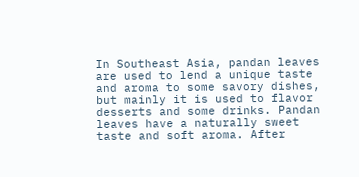In Southeast Asia, pandan leaves are used to lend a unique taste and aroma to some savory dishes, but mainly it is used to flavor desserts and some drinks. Pandan leaves have a naturally sweet taste and soft aroma. After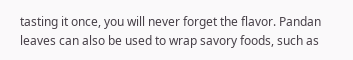tasting it once, you will never forget the flavor. Pandan leaves can also be used to wrap savory foods, such as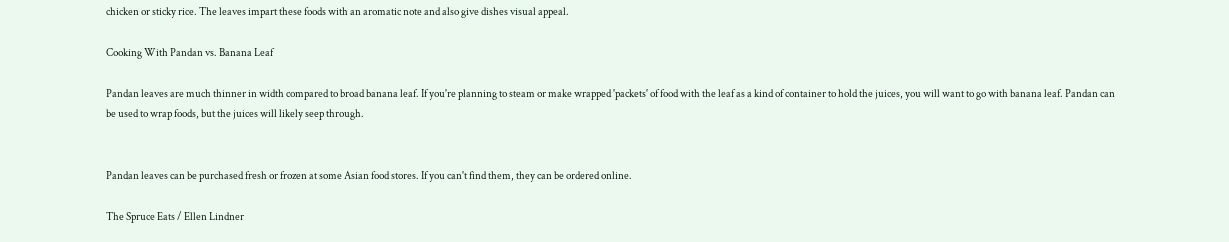chicken or sticky rice. The leaves impart these foods with an aromatic note and also give dishes visual appeal.

Cooking With Pandan vs. Banana Leaf

Pandan leaves are much thinner in width compared to broad banana leaf. If you're planning to steam or make wrapped 'packets' of food with the leaf as a kind of container to hold the juices, you will want to go with banana leaf. Pandan can be used to wrap foods, but the juices will likely seep through.


Pandan leaves can be purchased fresh or frozen at some Asian food stores. If you can't find them, they can be ordered online.

The Spruce Eats / Ellen Lindner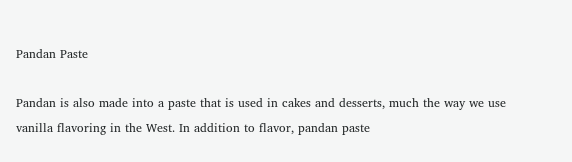Pandan Paste

Pandan is also made into a paste that is used in cakes and desserts, much the way we use vanilla flavoring in the West. In addition to flavor, pandan paste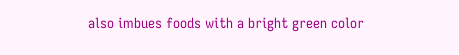also imbues foods with a bright green color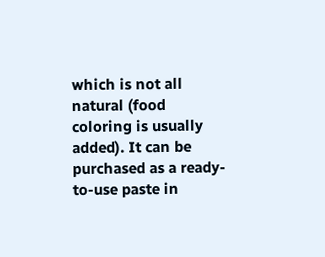which is not all natural (food coloring is usually added). It can be purchased as a ready-to-use paste in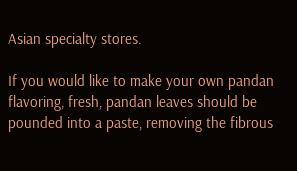Asian specialty stores.

If you would like to make your own pandan flavoring, fresh, pandan leaves should be pounded into a paste, removing the fibrous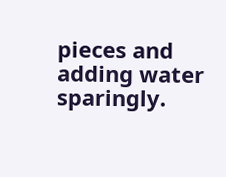pieces and adding water sparingly.